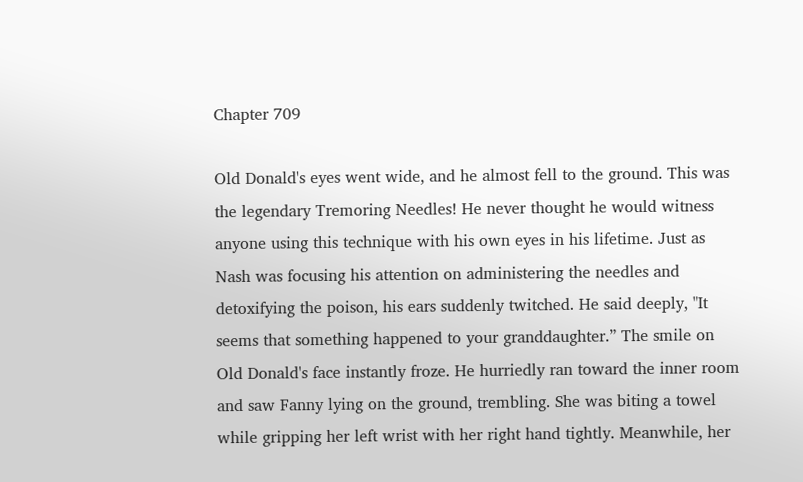Chapter 709

Old Donald's eyes went wide, and he almost fell to the ground. This was the legendary Tremoring Needles! He never thought he would witness anyone using this technique with his own eyes in his lifetime. Just as Nash was focusing his attention on administering the needles and detoxifying the poison, his ears suddenly twitched. He said deeply, "It seems that something happened to your granddaughter.” The smile on Old Donald's face instantly froze. He hurriedly ran toward the inner room and saw Fanny lying on the ground, trembling. She was biting a towel while gripping her left wrist with her right hand tightly. Meanwhile, her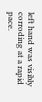left hand was visibly corroding at a rapid pace.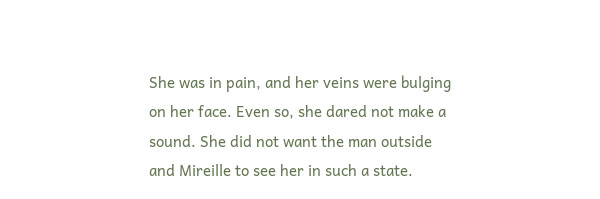She was in pain, and her veins were bulging on her face. Even so, she dared not make a sound. She did not want the man outside and Mireille to see her in such a state.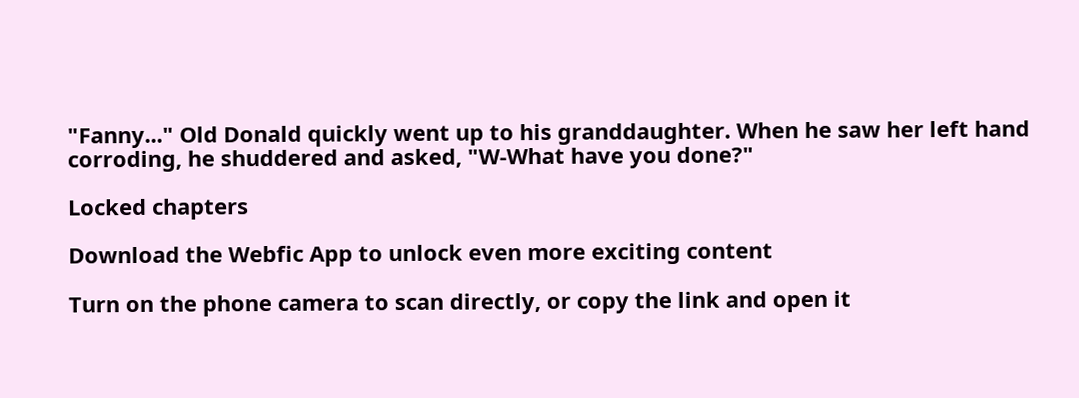"Fanny..." Old Donald quickly went up to his granddaughter. When he saw her left hand corroding, he shuddered and asked, "W-What have you done?"

Locked chapters

Download the Webfic App to unlock even more exciting content

Turn on the phone camera to scan directly, or copy the link and open it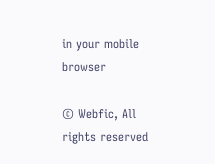in your mobile browser

© Webfic, All rights reserved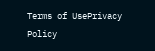Terms of UsePrivacy Policy